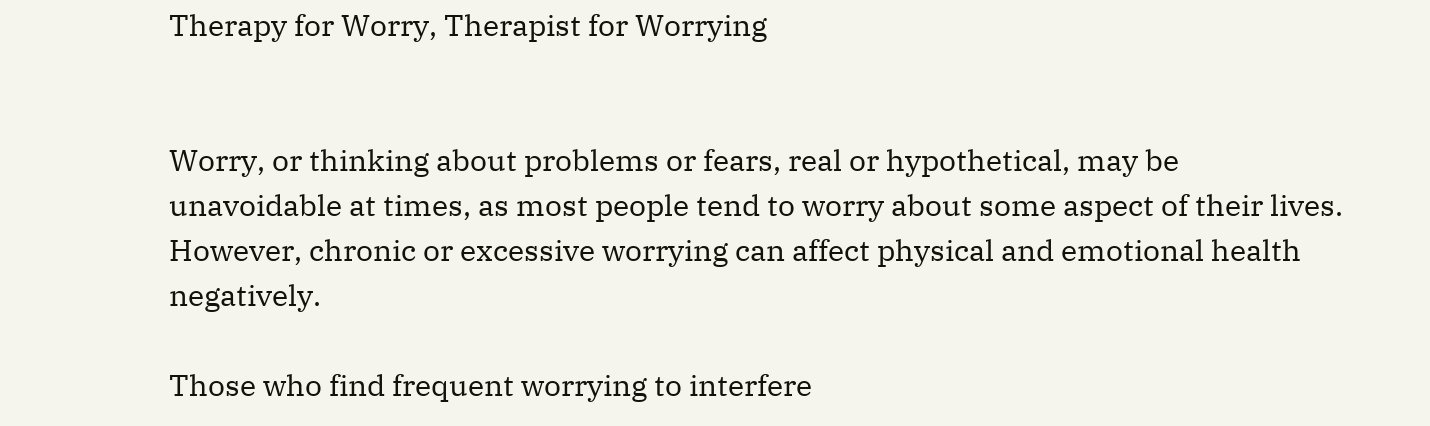Therapy for Worry, Therapist for Worrying


Worry, or thinking about problems or fears, real or hypothetical, may be unavoidable at times, as most people tend to worry about some aspect of their lives. However, chronic or excessive worrying can affect physical and emotional health negatively.

Those who find frequent worrying to interfere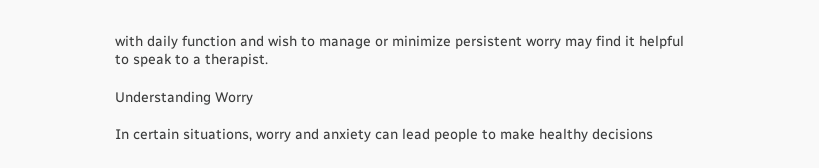with daily function and wish to manage or minimize persistent worry may find it helpful to speak to a therapist.

Understanding Worry

In certain situations, worry and anxiety can lead people to make healthy decisions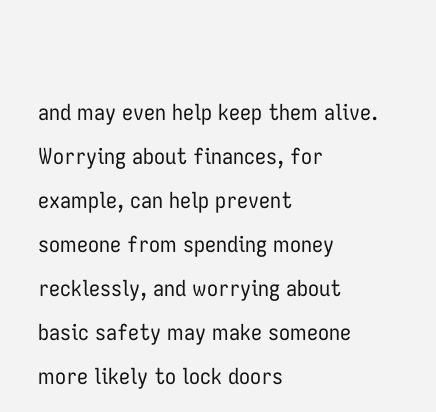and may even help keep them alive. Worrying about finances, for example, can help prevent someone from spending money recklessly, and worrying about basic safety may make someone more likely to lock doors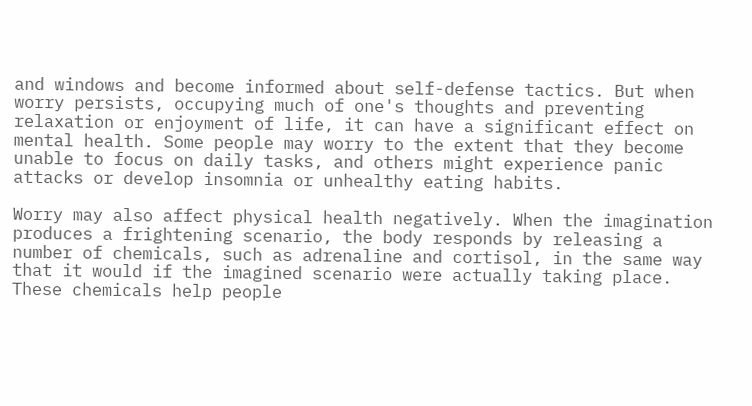and windows and become informed about self-defense tactics. But when worry persists, occupying much of one's thoughts and preventing relaxation or enjoyment of life, it can have a significant effect on mental health. Some people may worry to the extent that they become unable to focus on daily tasks, and others might experience panic attacks or develop insomnia or unhealthy eating habits.

Worry may also affect physical health negatively. When the imagination produces a frightening scenario, the body responds by releasing a number of chemicals, such as adrenaline and cortisol, in the same way that it would if the imagined scenario were actually taking place. These chemicals help people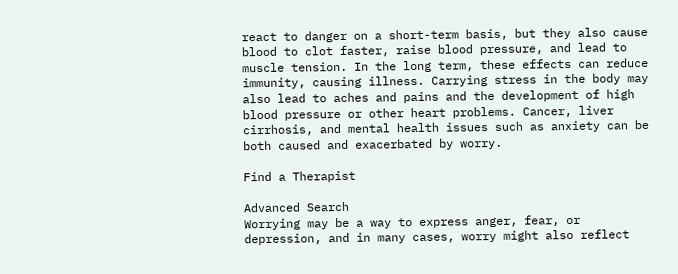react to danger on a short-term basis, but they also cause blood to clot faster, raise blood pressure, and lead to muscle tension. In the long term, these effects can reduce immunity, causing illness. Carrying stress in the body may also lead to aches and pains and the development of high blood pressure or other heart problems. Cancer, liver cirrhosis, and mental health issues such as anxiety can be both caused and exacerbated by worry.

Find a Therapist

Advanced Search
Worrying may be a way to express anger, fear, or depression, and in many cases, worry might also reflect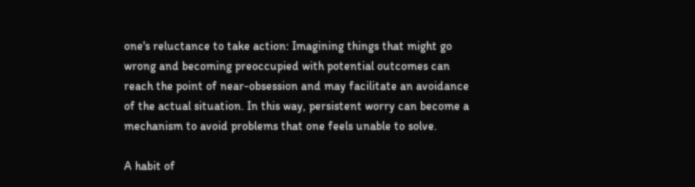one's reluctance to take action: Imagining things that might go wrong and becoming preoccupied with potential outcomes can reach the point of near-obsession and may facilitate an avoidance of the actual situation. In this way, persistent worry can become a mechanism to avoid problems that one feels unable to solve.

A habit of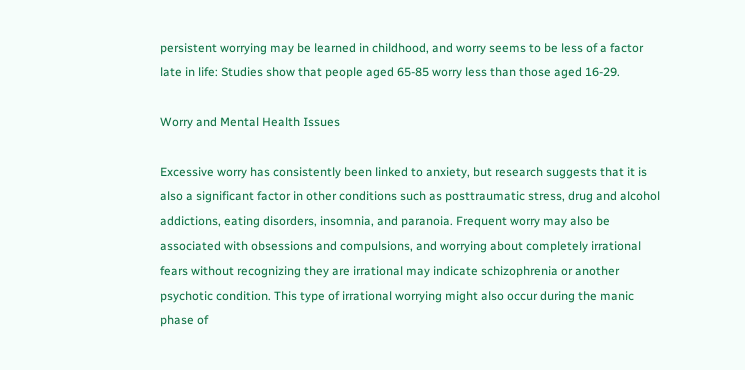persistent worrying may be learned in childhood, and worry seems to be less of a factor late in life: Studies show that people aged 65-85 worry less than those aged 16-29.

Worry and Mental Health Issues

Excessive worry has consistently been linked to anxiety, but research suggests that it is also a significant factor in other conditions such as posttraumatic stress, drug and alcohol addictions, eating disorders, insomnia, and paranoia. Frequent worry may also be associated with obsessions and compulsions, and worrying about completely irrational fears without recognizing they are irrational may indicate schizophrenia or another psychotic condition. This type of irrational worrying might also occur during the manic phase of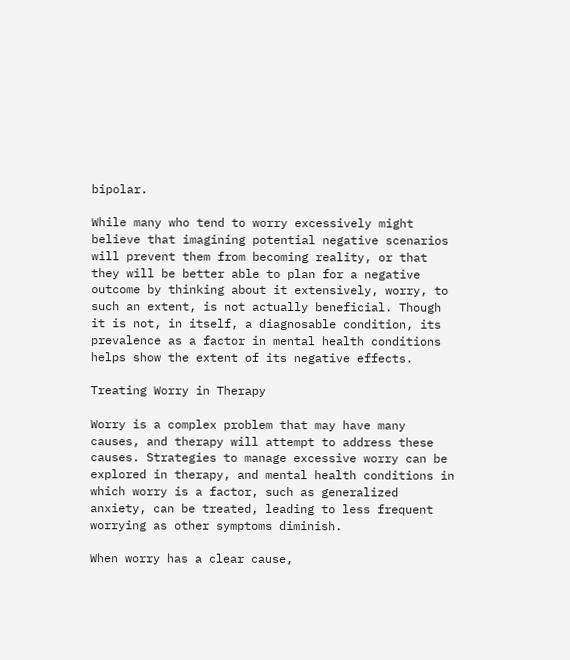bipolar.

While many who tend to worry excessively might believe that imagining potential negative scenarios will prevent them from becoming reality, or that they will be better able to plan for a negative outcome by thinking about it extensively, worry, to such an extent, is not actually beneficial. Though it is not, in itself, a diagnosable condition, its prevalence as a factor in mental health conditions helps show the extent of its negative effects.

Treating Worry in Therapy

Worry is a complex problem that may have many causes, and therapy will attempt to address these causes. Strategies to manage excessive worry can be explored in therapy, and mental health conditions in which worry is a factor, such as generalized anxiety, can be treated, leading to less frequent worrying as other symptoms diminish.

When worry has a clear cause,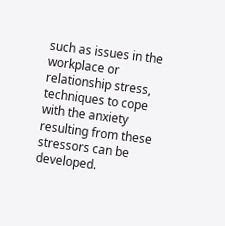such as issues in the workplace or relationship stress, techniques to cope with the anxiety resulting from these stressors can be developed.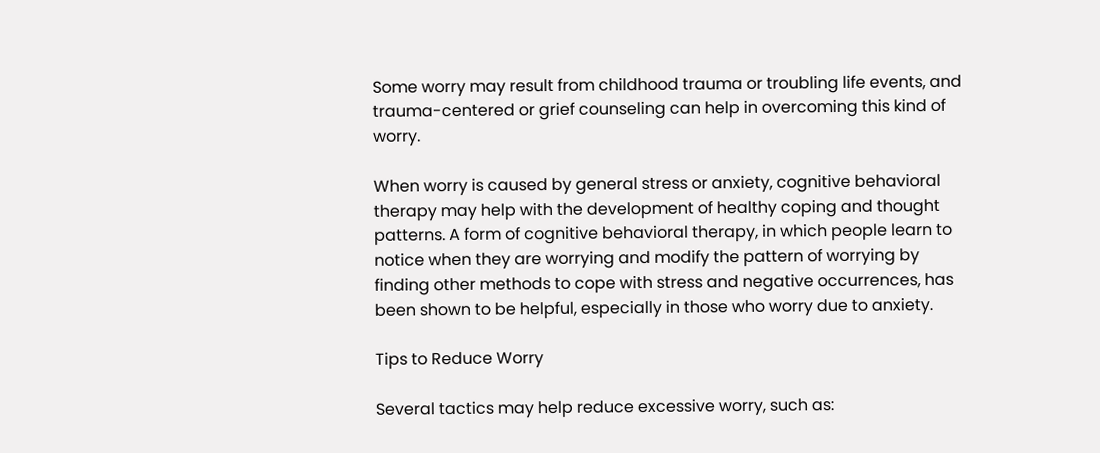Some worry may result from childhood trauma or troubling life events, and trauma-centered or grief counseling can help in overcoming this kind of worry.

When worry is caused by general stress or anxiety, cognitive behavioral therapy may help with the development of healthy coping and thought patterns. A form of cognitive behavioral therapy, in which people learn to notice when they are worrying and modify the pattern of worrying by finding other methods to cope with stress and negative occurrences, has been shown to be helpful, especially in those who worry due to anxiety.

Tips to Reduce Worry

Several tactics may help reduce excessive worry, such as: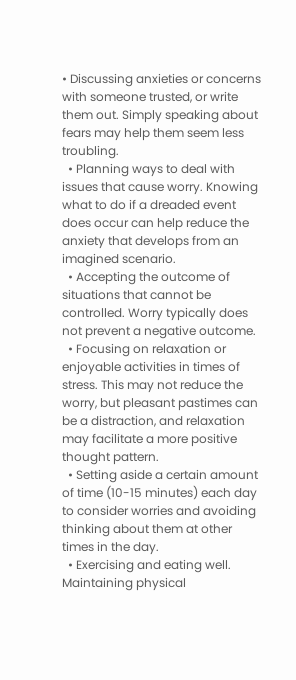• Discussing anxieties or concerns with someone trusted, or write them out. Simply speaking about fears may help them seem less troubling.
  • Planning ways to deal with issues that cause worry. Knowing what to do if a dreaded event does occur can help reduce the anxiety that develops from an imagined scenario.
  • Accepting the outcome of situations that cannot be controlled. Worry typically does not prevent a negative outcome.
  • Focusing on relaxation or enjoyable activities in times of stress. This may not reduce the worry, but pleasant pastimes can be a distraction, and relaxation may facilitate a more positive thought pattern.
  • Setting aside a certain amount of time (10-15 minutes) each day to consider worries and avoiding thinking about them at other times in the day.
  • Exercising and eating well. Maintaining physical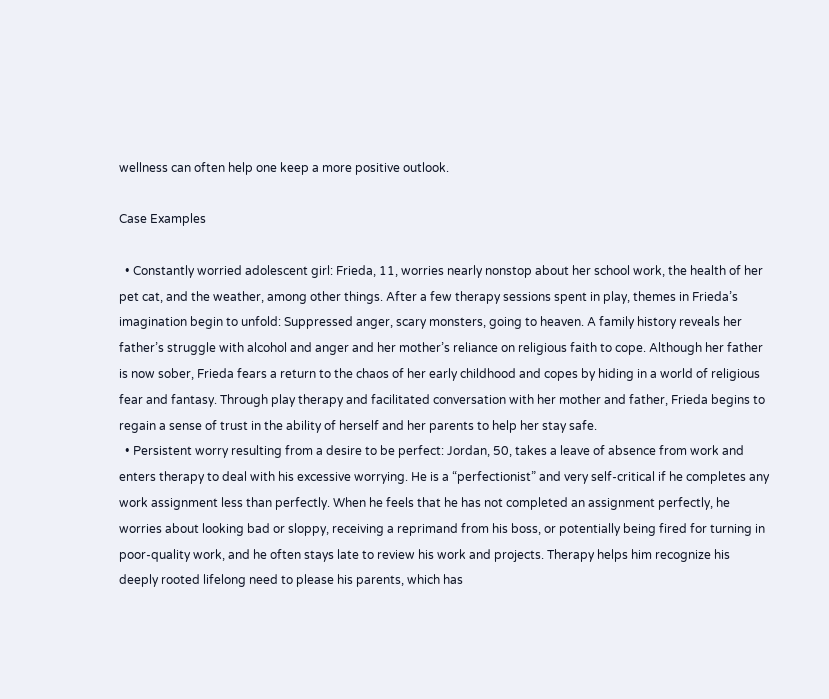wellness can often help one keep a more positive outlook.

Case Examples

  • Constantly worried adolescent girl: Frieda, 11, worries nearly nonstop about her school work, the health of her pet cat, and the weather, among other things. After a few therapy sessions spent in play, themes in Frieda’s imagination begin to unfold: Suppressed anger, scary monsters, going to heaven. A family history reveals her father’s struggle with alcohol and anger and her mother’s reliance on religious faith to cope. Although her father is now sober, Frieda fears a return to the chaos of her early childhood and copes by hiding in a world of religious fear and fantasy. Through play therapy and facilitated conversation with her mother and father, Frieda begins to regain a sense of trust in the ability of herself and her parents to help her stay safe.
  • Persistent worry resulting from a desire to be perfect: Jordan, 50, takes a leave of absence from work and enters therapy to deal with his excessive worrying. He is a “perfectionist” and very self-critical if he completes any work assignment less than perfectly. When he feels that he has not completed an assignment perfectly, he worries about looking bad or sloppy, receiving a reprimand from his boss, or potentially being fired for turning in poor-quality work, and he often stays late to review his work and projects. Therapy helps him recognize his deeply rooted lifelong need to please his parents, which has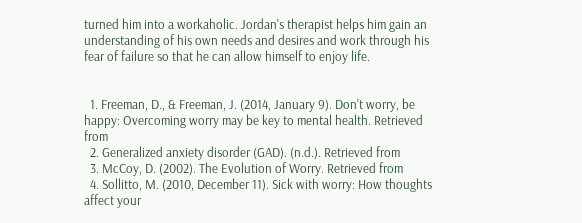turned him into a workaholic. Jordan's therapist helps him gain an understanding of his own needs and desires and work through his fear of failure so that he can allow himself to enjoy life.


  1. Freeman, D., & Freeman, J. (2014, January 9). Don't worry, be happy: Overcoming worry may be key to mental health. Retrieved from
  2. Generalized anxiety disorder (GAD). (n.d.). Retrieved from
  3. McCoy, D. (2002). The Evolution of Worry. Retrieved from
  4. Sollitto, M. (2010, December 11). Sick with worry: How thoughts affect your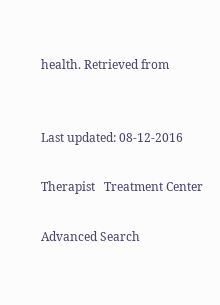health. Retrieved from


Last updated: 08-12-2016

Therapist   Treatment Center

Advanced Search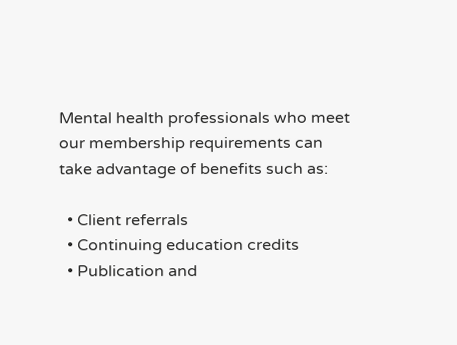Mental health professionals who meet our membership requirements can take advantage of benefits such as:

  • Client referrals
  • Continuing education credits
  • Publication and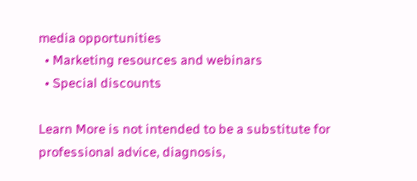media opportunities
  • Marketing resources and webinars
  • Special discounts

Learn More is not intended to be a substitute for professional advice, diagnosis,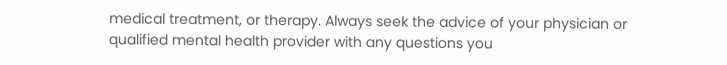medical treatment, or therapy. Always seek the advice of your physician or qualified mental health provider with any questions you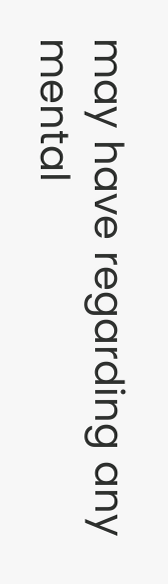may have regarding any mental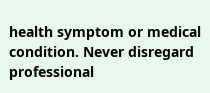health symptom or medical condition. Never disregard professional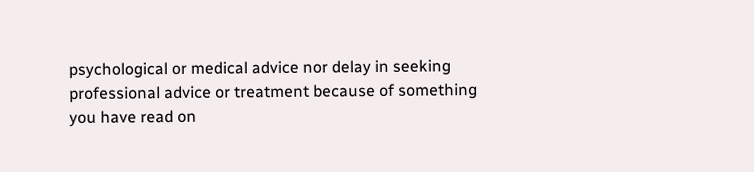psychological or medical advice nor delay in seeking professional advice or treatment because of something you have read on